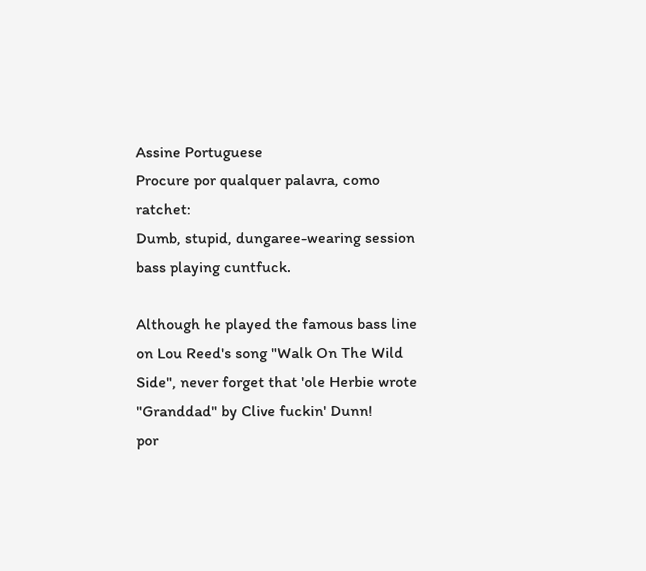Assine Portuguese
Procure por qualquer palavra, como ratchet:
Dumb, stupid, dungaree-wearing session bass playing cuntfuck.

Although he played the famous bass line on Lou Reed's song "Walk On The Wild Side", never forget that 'ole Herbie wrote "Granddad" by Clive fuckin' Dunn!
por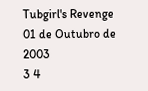Tubgirl's Revenge 01 de Outubro de 2003
3 4